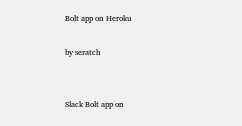Bolt app on Heroku

by seratch


Slack Bolt app on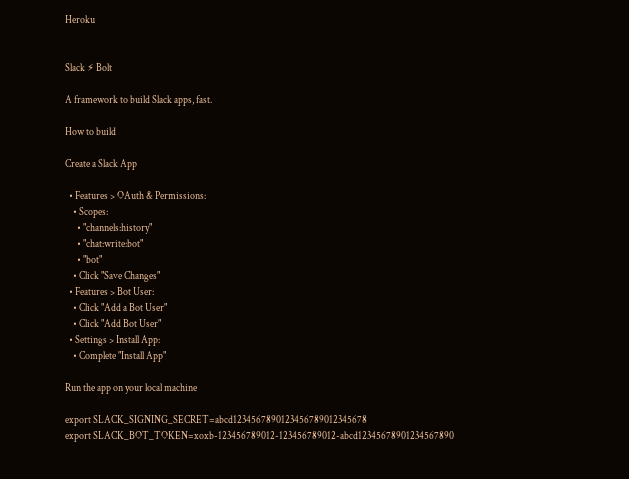Heroku


Slack ⚡ Bolt

A framework to build Slack apps, fast.

How to build

Create a Slack App

  • Features > OAuth & Permissions:
    • Scopes:
      • "channels:history"
      • "chat:write:bot"
      • "bot"
    • Click "Save Changes"
  • Features > Bot User:
    • Click "Add a Bot User"
    • Click "Add Bot User"
  • Settings > Install App:
    • Complete "Install App"

Run the app on your local machine

export SLACK_SIGNING_SECRET=abcd1234567890123456789012345678
export SLACK_BOT_TOKEN=xoxb-123456789012-123456789012-abcd12345678901234567890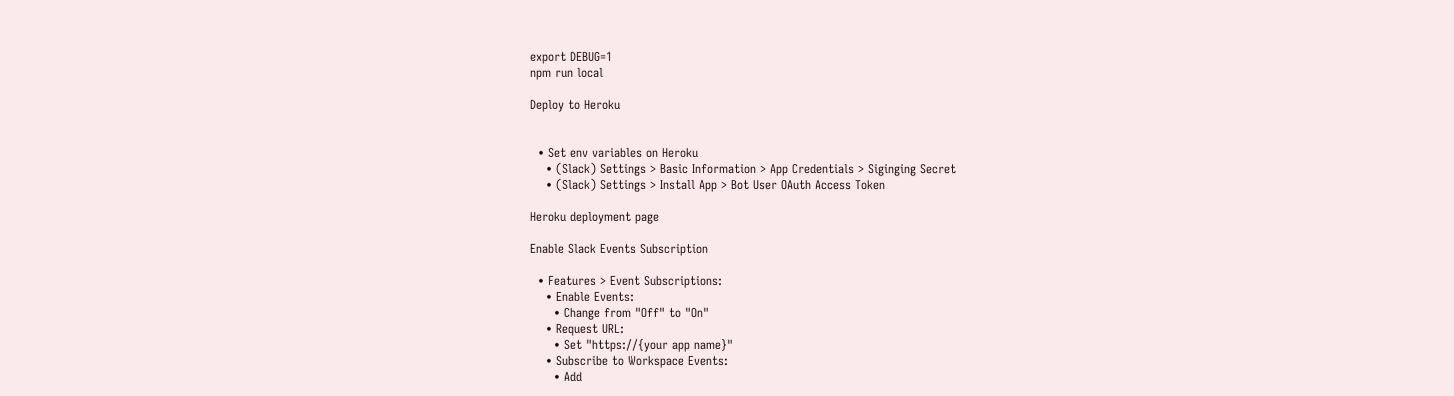export DEBUG=1
npm run local

Deploy to Heroku


  • Set env variables on Heroku
    • (Slack) Settings > Basic Information > App Credentials > Siginging Secret
    • (Slack) Settings > Install App > Bot User OAuth Access Token

Heroku deployment page

Enable Slack Events Subscription

  • Features > Event Subscriptions:
    • Enable Events:
      • Change from "Off" to "On"
    • Request URL:
      • Set "https://{your app name}"
    • Subscribe to Workspace Events:
      • Add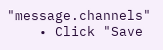"message.channels"
    • Click "Save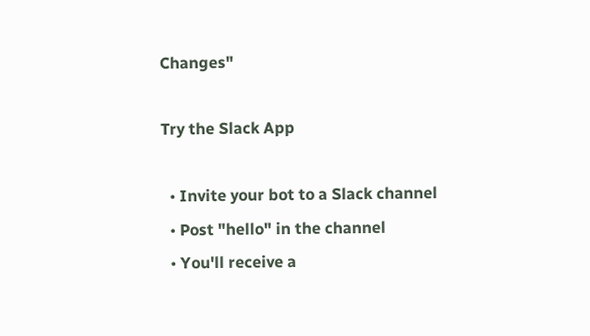Changes"

Try the Slack App

  • Invite your bot to a Slack channel
  • Post "hello" in the channel
  • You'll receive a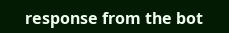response from the bot